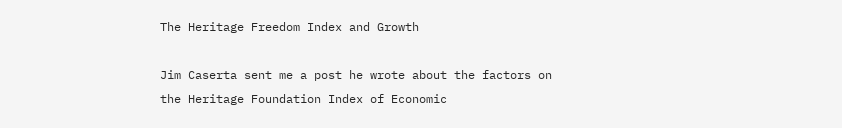The Heritage Freedom Index and Growth

Jim Caserta sent me a post he wrote about the factors on the Heritage Foundation Index of Economic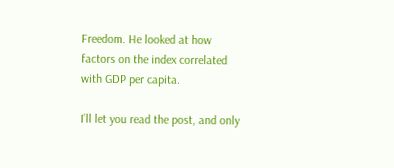Freedom. He looked at how factors on the index correlated with GDP per capita.

I’ll let you read the post, and only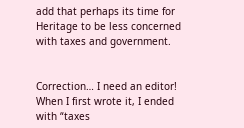add that perhaps its time for Heritage to be less concerned with taxes and government.


Correction… I need an editor! When I first wrote it, I ended with “taxes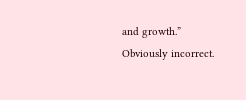and growth.” Obviously incorrect.